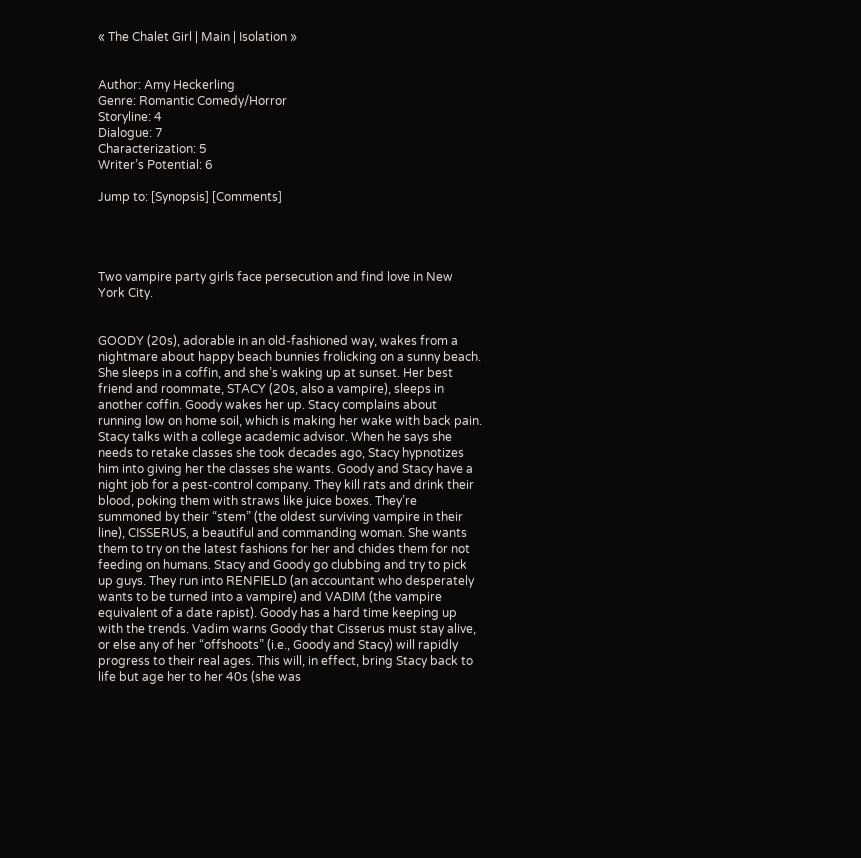« The Chalet Girl | Main | Isolation »


Author: Amy Heckerling
Genre: Romantic Comedy/Horror
Storyline: 4
Dialogue: 7
Characterization: 5
Writer’s Potential: 6

Jump to: [Synopsis] [Comments]




Two vampire party girls face persecution and find love in New York City.


GOODY (20s), adorable in an old-fashioned way, wakes from a nightmare about happy beach bunnies frolicking on a sunny beach. She sleeps in a coffin, and she’s waking up at sunset. Her best friend and roommate, STACY (20s, also a vampire), sleeps in another coffin. Goody wakes her up. Stacy complains about running low on home soil, which is making her wake with back pain. Stacy talks with a college academic advisor. When he says she needs to retake classes she took decades ago, Stacy hypnotizes him into giving her the classes she wants. Goody and Stacy have a night job for a pest-control company. They kill rats and drink their blood, poking them with straws like juice boxes. They’re summoned by their “stem” (the oldest surviving vampire in their line), CISSERUS, a beautiful and commanding woman. She wants them to try on the latest fashions for her and chides them for not feeding on humans. Stacy and Goody go clubbing and try to pick up guys. They run into RENFIELD (an accountant who desperately wants to be turned into a vampire) and VADIM (the vampire equivalent of a date rapist). Goody has a hard time keeping up with the trends. Vadim warns Goody that Cisserus must stay alive, or else any of her “offshoots” (i.e., Goody and Stacy) will rapidly progress to their real ages. This will, in effect, bring Stacy back to life but age her to her 40s (she was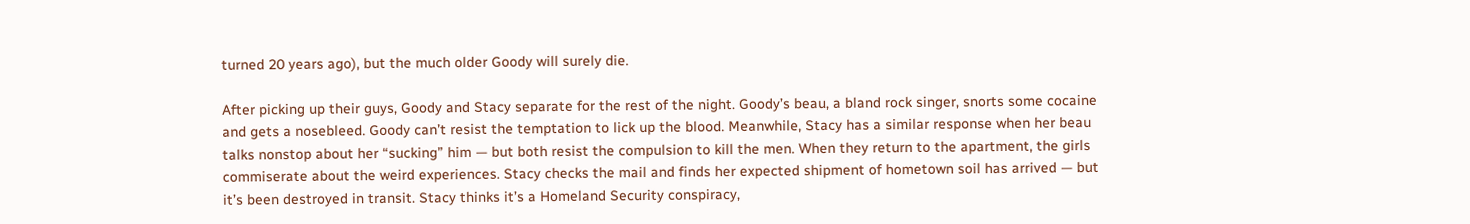turned 20 years ago), but the much older Goody will surely die.

After picking up their guys, Goody and Stacy separate for the rest of the night. Goody’s beau, a bland rock singer, snorts some cocaine and gets a nosebleed. Goody can’t resist the temptation to lick up the blood. Meanwhile, Stacy has a similar response when her beau talks nonstop about her “sucking” him — but both resist the compulsion to kill the men. When they return to the apartment, the girls commiserate about the weird experiences. Stacy checks the mail and finds her expected shipment of hometown soil has arrived — but it’s been destroyed in transit. Stacy thinks it’s a Homeland Security conspiracy,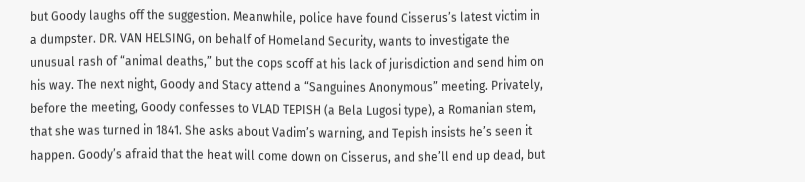but Goody laughs off the suggestion. Meanwhile, police have found Cisserus’s latest victim in a dumpster. DR. VAN HELSING, on behalf of Homeland Security, wants to investigate the unusual rash of “animal deaths,” but the cops scoff at his lack of jurisdiction and send him on his way. The next night, Goody and Stacy attend a “Sanguines Anonymous” meeting. Privately, before the meeting, Goody confesses to VLAD TEPISH (a Bela Lugosi type), a Romanian stem, that she was turned in 1841. She asks about Vadim’s warning, and Tepish insists he’s seen it happen. Goody’s afraid that the heat will come down on Cisserus, and she’ll end up dead, but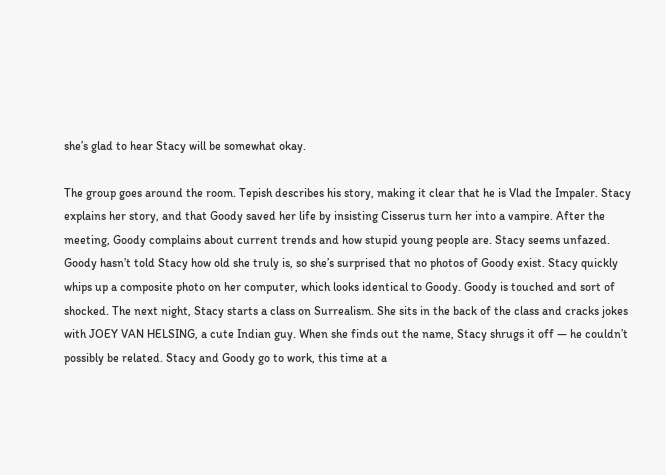she’s glad to hear Stacy will be somewhat okay.

The group goes around the room. Tepish describes his story, making it clear that he is Vlad the Impaler. Stacy explains her story, and that Goody saved her life by insisting Cisserus turn her into a vampire. After the meeting, Goody complains about current trends and how stupid young people are. Stacy seems unfazed. Goody hasn’t told Stacy how old she truly is, so she’s surprised that no photos of Goody exist. Stacy quickly whips up a composite photo on her computer, which looks identical to Goody. Goody is touched and sort of shocked. The next night, Stacy starts a class on Surrealism. She sits in the back of the class and cracks jokes with JOEY VAN HELSING, a cute Indian guy. When she finds out the name, Stacy shrugs it off — he couldn’t possibly be related. Stacy and Goody go to work, this time at a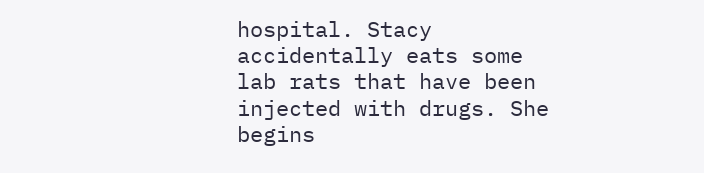hospital. Stacy accidentally eats some lab rats that have been injected with drugs. She begins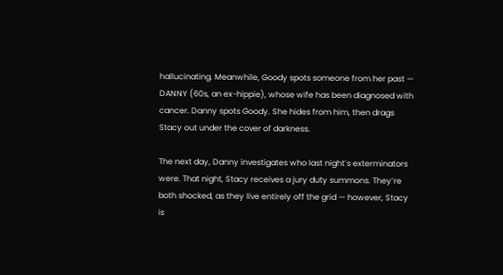hallucinating. Meanwhile, Goody spots someone from her past — DANNY (60s, an ex-hippie), whose wife has been diagnosed with cancer. Danny spots Goody. She hides from him, then drags Stacy out under the cover of darkness.

The next day, Danny investigates who last night’s exterminators were. That night, Stacy receives a jury duty summons. They’re both shocked, as they live entirely off the grid — however, Stacy is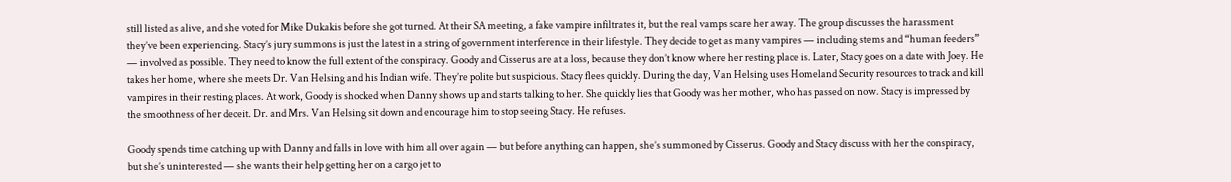still listed as alive, and she voted for Mike Dukakis before she got turned. At their SA meeting, a fake vampire infiltrates it, but the real vamps scare her away. The group discusses the harassment they’ve been experiencing. Stacy’s jury summons is just the latest in a string of government interference in their lifestyle. They decide to get as many vampires — including stems and “human feeders” — involved as possible. They need to know the full extent of the conspiracy. Goody and Cisserus are at a loss, because they don’t know where her resting place is. Later, Stacy goes on a date with Joey. He takes her home, where she meets Dr. Van Helsing and his Indian wife. They’re polite but suspicious. Stacy flees quickly. During the day, Van Helsing uses Homeland Security resources to track and kill vampires in their resting places. At work, Goody is shocked when Danny shows up and starts talking to her. She quickly lies that Goody was her mother, who has passed on now. Stacy is impressed by the smoothness of her deceit. Dr. and Mrs. Van Helsing sit down and encourage him to stop seeing Stacy. He refuses.

Goody spends time catching up with Danny and falls in love with him all over again — but before anything can happen, she’s summoned by Cisserus. Goody and Stacy discuss with her the conspiracy, but she’s uninterested — she wants their help getting her on a cargo jet to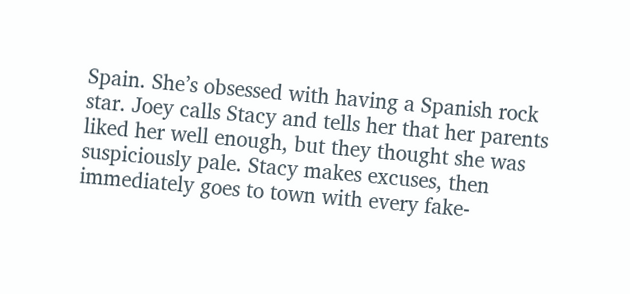Spain. She’s obsessed with having a Spanish rock star. Joey calls Stacy and tells her that her parents liked her well enough, but they thought she was suspiciously pale. Stacy makes excuses, then immediately goes to town with every fake-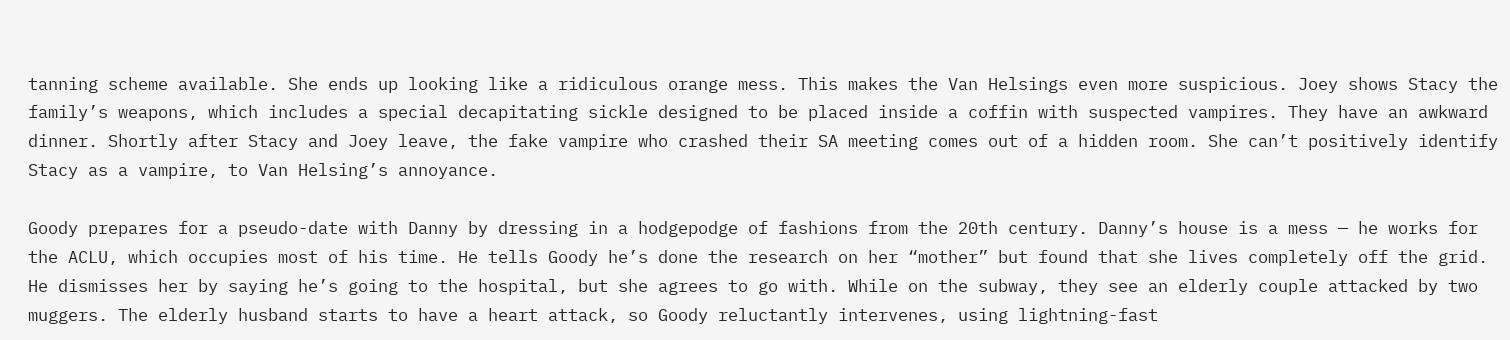tanning scheme available. She ends up looking like a ridiculous orange mess. This makes the Van Helsings even more suspicious. Joey shows Stacy the family’s weapons, which includes a special decapitating sickle designed to be placed inside a coffin with suspected vampires. They have an awkward dinner. Shortly after Stacy and Joey leave, the fake vampire who crashed their SA meeting comes out of a hidden room. She can’t positively identify Stacy as a vampire, to Van Helsing’s annoyance.

Goody prepares for a pseudo-date with Danny by dressing in a hodgepodge of fashions from the 20th century. Danny’s house is a mess — he works for the ACLU, which occupies most of his time. He tells Goody he’s done the research on her “mother” but found that she lives completely off the grid. He dismisses her by saying he’s going to the hospital, but she agrees to go with. While on the subway, they see an elderly couple attacked by two muggers. The elderly husband starts to have a heart attack, so Goody reluctantly intervenes, using lightning-fast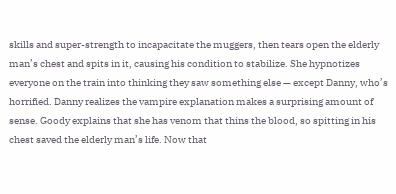skills and super-strength to incapacitate the muggers, then tears open the elderly man’s chest and spits in it, causing his condition to stabilize. She hypnotizes everyone on the train into thinking they saw something else — except Danny, who’s horrified. Danny realizes the vampire explanation makes a surprising amount of sense. Goody explains that she has venom that thins the blood, so spitting in his chest saved the elderly man’s life. Now that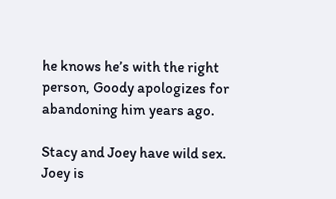he knows he’s with the right person, Goody apologizes for abandoning him years ago.

Stacy and Joey have wild sex. Joey is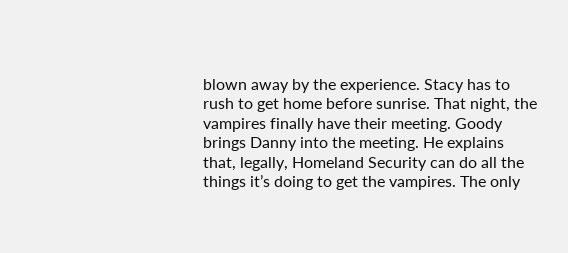blown away by the experience. Stacy has to rush to get home before sunrise. That night, the vampires finally have their meeting. Goody brings Danny into the meeting. He explains that, legally, Homeland Security can do all the things it’s doing to get the vampires. The only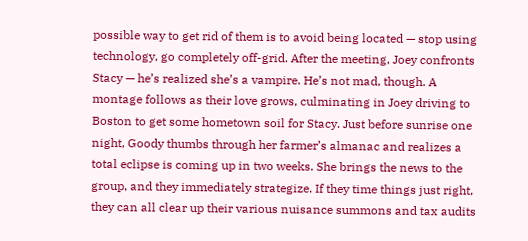possible way to get rid of them is to avoid being located — stop using technology, go completely off-grid. After the meeting, Joey confronts Stacy — he’s realized she’s a vampire. He’s not mad, though. A montage follows as their love grows, culminating in Joey driving to Boston to get some hometown soil for Stacy. Just before sunrise one night, Goody thumbs through her farmer’s almanac and realizes a total eclipse is coming up in two weeks. She brings the news to the group, and they immediately strategize. If they time things just right, they can all clear up their various nuisance summons and tax audits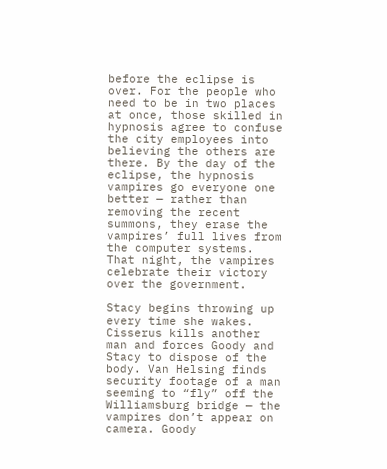before the eclipse is over. For the people who need to be in two places at once, those skilled in hypnosis agree to confuse the city employees into believing the others are there. By the day of the eclipse, the hypnosis vampires go everyone one better — rather than removing the recent summons, they erase the vampires’ full lives from the computer systems. That night, the vampires celebrate their victory over the government.

Stacy begins throwing up every time she wakes. Cisserus kills another man and forces Goody and Stacy to dispose of the body. Van Helsing finds security footage of a man seeming to “fly” off the Williamsburg bridge — the vampires don’t appear on camera. Goody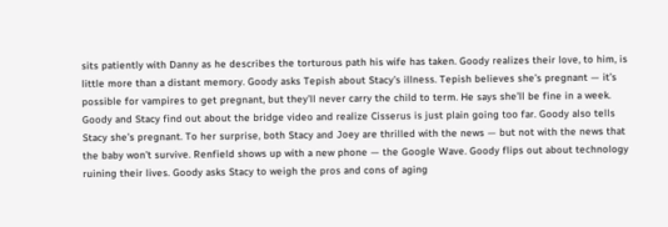sits patiently with Danny as he describes the torturous path his wife has taken. Goody realizes their love, to him, is little more than a distant memory. Goody asks Tepish about Stacy’s illness. Tepish believes she’s pregnant — it’s possible for vampires to get pregnant, but they’ll never carry the child to term. He says she’ll be fine in a week. Goody and Stacy find out about the bridge video and realize Cisserus is just plain going too far. Goody also tells Stacy she’s pregnant. To her surprise, both Stacy and Joey are thrilled with the news — but not with the news that the baby won’t survive. Renfield shows up with a new phone — the Google Wave. Goody flips out about technology ruining their lives. Goody asks Stacy to weigh the pros and cons of aging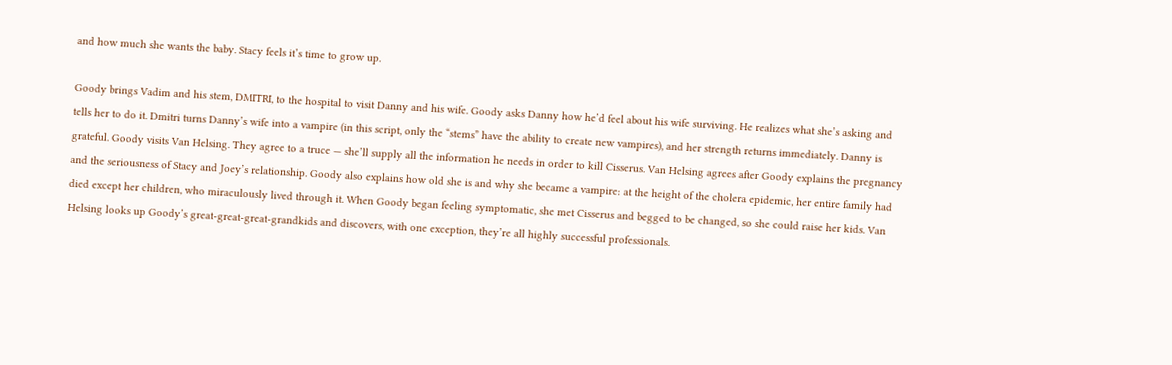and how much she wants the baby. Stacy feels it’s time to grow up.

Goody brings Vadim and his stem, DMITRI, to the hospital to visit Danny and his wife. Goody asks Danny how he’d feel about his wife surviving. He realizes what she’s asking and tells her to do it. Dmitri turns Danny’s wife into a vampire (in this script, only the “stems” have the ability to create new vampires), and her strength returns immediately. Danny is grateful. Goody visits Van Helsing. They agree to a truce — she’ll supply all the information he needs in order to kill Cisserus. Van Helsing agrees after Goody explains the pregnancy and the seriousness of Stacy and Joey’s relationship. Goody also explains how old she is and why she became a vampire: at the height of the cholera epidemic, her entire family had died except her children, who miraculously lived through it. When Goody began feeling symptomatic, she met Cisserus and begged to be changed, so she could raise her kids. Van Helsing looks up Goody’s great-great-great-grandkids and discovers, with one exception, they’re all highly successful professionals.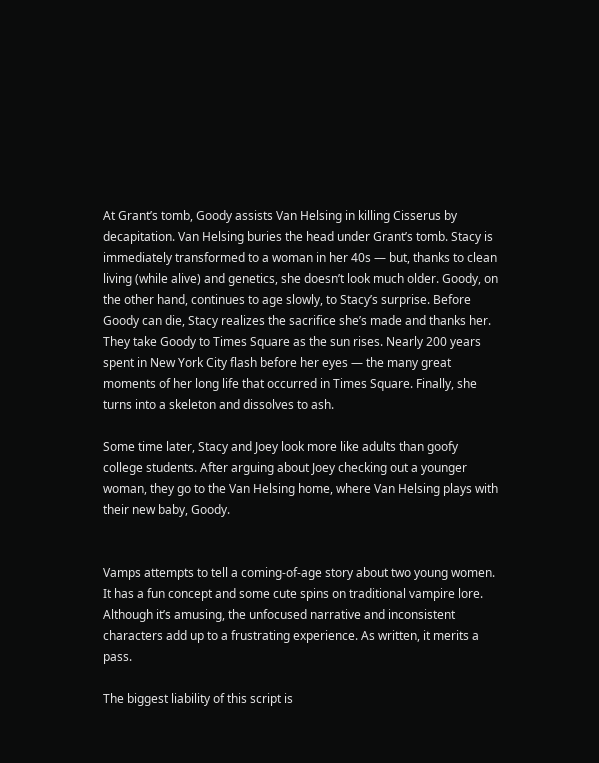At Grant’s tomb, Goody assists Van Helsing in killing Cisserus by decapitation. Van Helsing buries the head under Grant’s tomb. Stacy is immediately transformed to a woman in her 40s — but, thanks to clean living (while alive) and genetics, she doesn’t look much older. Goody, on the other hand, continues to age slowly, to Stacy’s surprise. Before Goody can die, Stacy realizes the sacrifice she’s made and thanks her. They take Goody to Times Square as the sun rises. Nearly 200 years spent in New York City flash before her eyes — the many great moments of her long life that occurred in Times Square. Finally, she turns into a skeleton and dissolves to ash.

Some time later, Stacy and Joey look more like adults than goofy college students. After arguing about Joey checking out a younger woman, they go to the Van Helsing home, where Van Helsing plays with their new baby, Goody.


Vamps attempts to tell a coming-of-age story about two young women. It has a fun concept and some cute spins on traditional vampire lore. Although it’s amusing, the unfocused narrative and inconsistent characters add up to a frustrating experience. As written, it merits a pass.

The biggest liability of this script is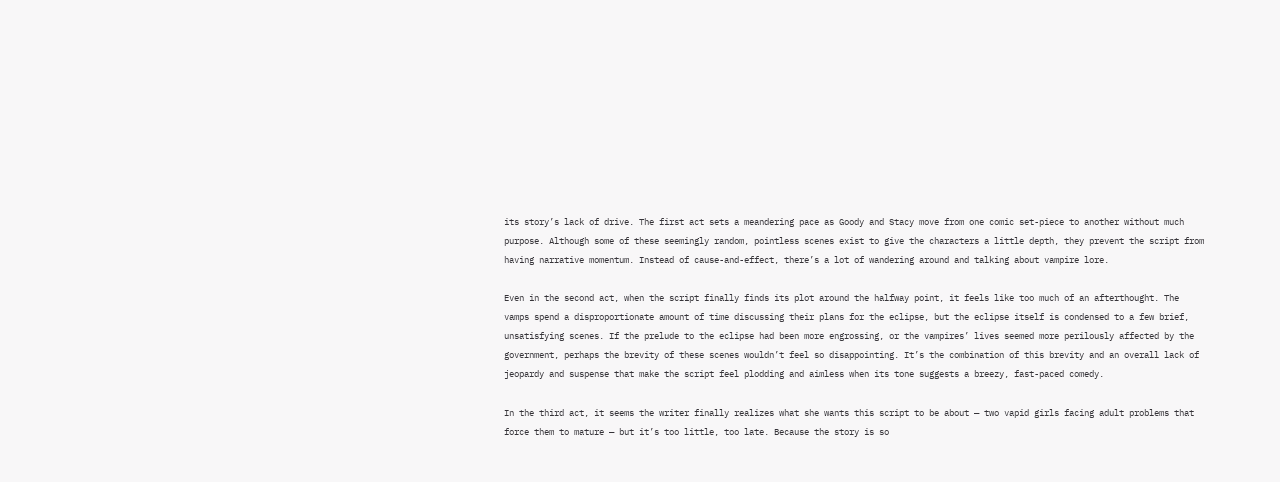its story’s lack of drive. The first act sets a meandering pace as Goody and Stacy move from one comic set-piece to another without much purpose. Although some of these seemingly random, pointless scenes exist to give the characters a little depth, they prevent the script from having narrative momentum. Instead of cause-and-effect, there’s a lot of wandering around and talking about vampire lore.

Even in the second act, when the script finally finds its plot around the halfway point, it feels like too much of an afterthought. The vamps spend a disproportionate amount of time discussing their plans for the eclipse, but the eclipse itself is condensed to a few brief, unsatisfying scenes. If the prelude to the eclipse had been more engrossing, or the vampires’ lives seemed more perilously affected by the government, perhaps the brevity of these scenes wouldn’t feel so disappointing. It’s the combination of this brevity and an overall lack of jeopardy and suspense that make the script feel plodding and aimless when its tone suggests a breezy, fast-paced comedy.

In the third act, it seems the writer finally realizes what she wants this script to be about — two vapid girls facing adult problems that force them to mature — but it’s too little, too late. Because the story is so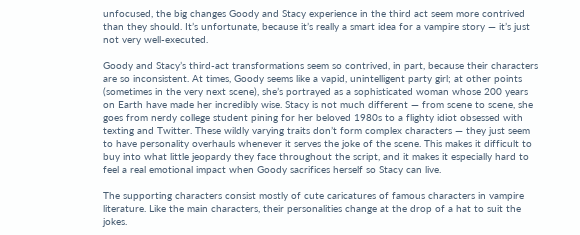unfocused, the big changes Goody and Stacy experience in the third act seem more contrived than they should. It’s unfortunate, because it’s really a smart idea for a vampire story — it’s just not very well-executed.

Goody and Stacy’s third-act transformations seem so contrived, in part, because their characters are so inconsistent. At times, Goody seems like a vapid, unintelligent party girl; at other points (sometimes in the very next scene), she’s portrayed as a sophisticated woman whose 200 years on Earth have made her incredibly wise. Stacy is not much different — from scene to scene, she goes from nerdy college student pining for her beloved 1980s to a flighty idiot obsessed with texting and Twitter. These wildly varying traits don’t form complex characters — they just seem to have personality overhauls whenever it serves the joke of the scene. This makes it difficult to buy into what little jeopardy they face throughout the script, and it makes it especially hard to feel a real emotional impact when Goody sacrifices herself so Stacy can live.

The supporting characters consist mostly of cute caricatures of famous characters in vampire literature. Like the main characters, their personalities change at the drop of a hat to suit the jokes.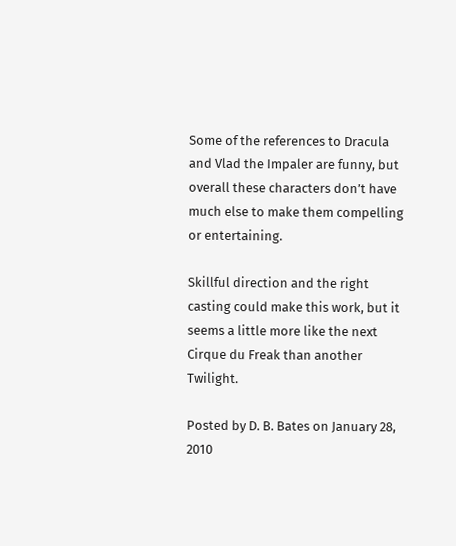Some of the references to Dracula and Vlad the Impaler are funny, but overall these characters don’t have much else to make them compelling or entertaining.

Skillful direction and the right casting could make this work, but it seems a little more like the next Cirque du Freak than another Twilight.

Posted by D. B. Bates on January 28, 2010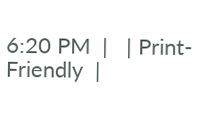6:20 PM  |   | Print-Friendly  |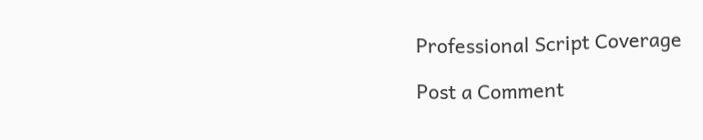Professional Script Coverage

Post a Comment